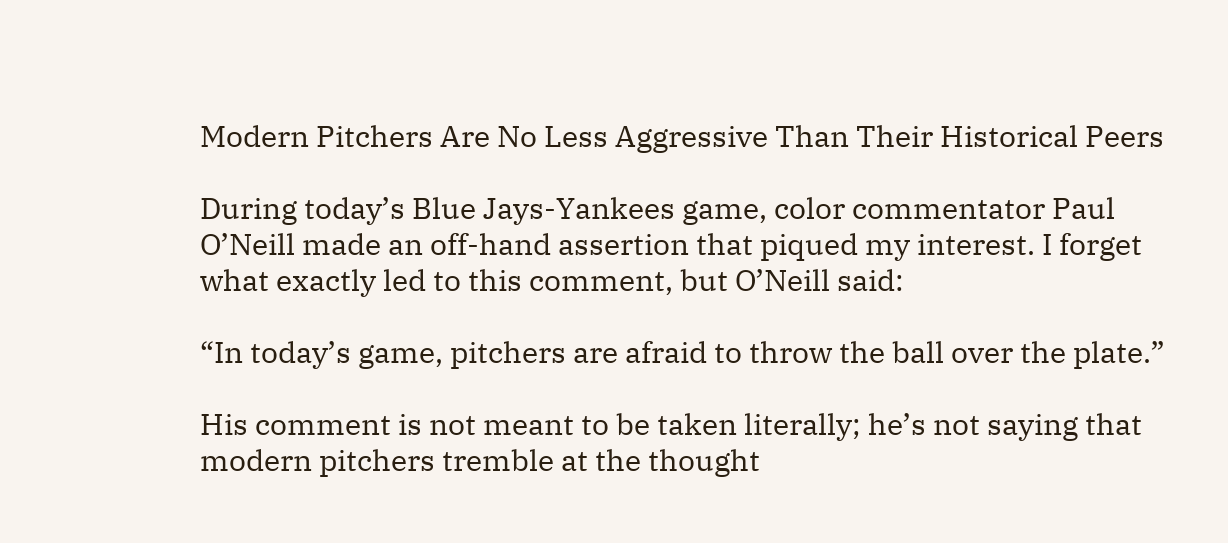Modern Pitchers Are No Less Aggressive Than Their Historical Peers

During today’s Blue Jays-Yankees game, color commentator Paul O’Neill made an off-hand assertion that piqued my interest. I forget what exactly led to this comment, but O’Neill said:

“In today’s game, pitchers are afraid to throw the ball over the plate.”

His comment is not meant to be taken literally; he’s not saying that modern pitchers tremble at the thought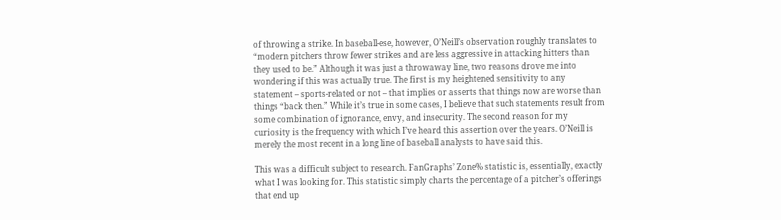of throwing a strike. In baseball-ese, however, O’Neill’s observation roughly translates to “modern pitchers throw fewer strikes and are less aggressive in attacking hitters than they used to be.” Although it was just a throwaway line, two reasons drove me into wondering if this was actually true. The first is my heightened sensitivity to any statement – sports-related or not – that implies or asserts that things now are worse than things “back then.” While it’s true in some cases, I believe that such statements result from some combination of ignorance, envy, and insecurity. The second reason for my curiosity is the frequency with which I’ve heard this assertion over the years. O’Neill is merely the most recent in a long line of baseball analysts to have said this.

This was a difficult subject to research. FanGraphs’ Zone% statistic is, essentially, exactly what I was looking for. This statistic simply charts the percentage of a pitcher’s offerings that end up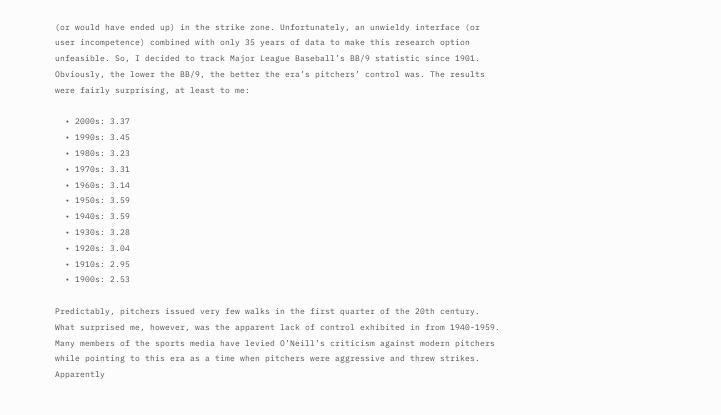(or would have ended up) in the strike zone. Unfortunately, an unwieldy interface (or user incompetence) combined with only 35 years of data to make this research option unfeasible. So, I decided to track Major League Baseball’s BB/9 statistic since 1901. Obviously, the lower the BB/9, the better the era’s pitchers’ control was. The results were fairly surprising, at least to me:

  • 2000s: 3.37
  • 1990s: 3.45
  • 1980s: 3.23
  • 1970s: 3.31
  • 1960s: 3.14
  • 1950s: 3.59
  • 1940s: 3.59
  • 1930s: 3.28
  • 1920s: 3.04
  • 1910s: 2.95
  • 1900s: 2.53

Predictably, pitchers issued very few walks in the first quarter of the 20th century. What surprised me, however, was the apparent lack of control exhibited in from 1940-1959. Many members of the sports media have levied O’Neill’s criticism against modern pitchers while pointing to this era as a time when pitchers were aggressive and threw strikes. Apparently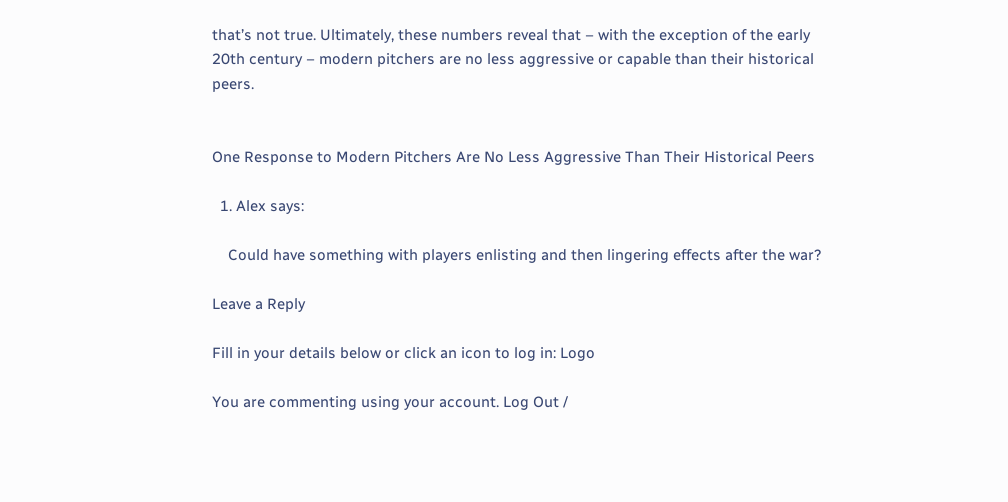that’s not true. Ultimately, these numbers reveal that – with the exception of the early 20th century – modern pitchers are no less aggressive or capable than their historical peers.


One Response to Modern Pitchers Are No Less Aggressive Than Their Historical Peers

  1. Alex says:

    Could have something with players enlisting and then lingering effects after the war?

Leave a Reply

Fill in your details below or click an icon to log in: Logo

You are commenting using your account. Log Out /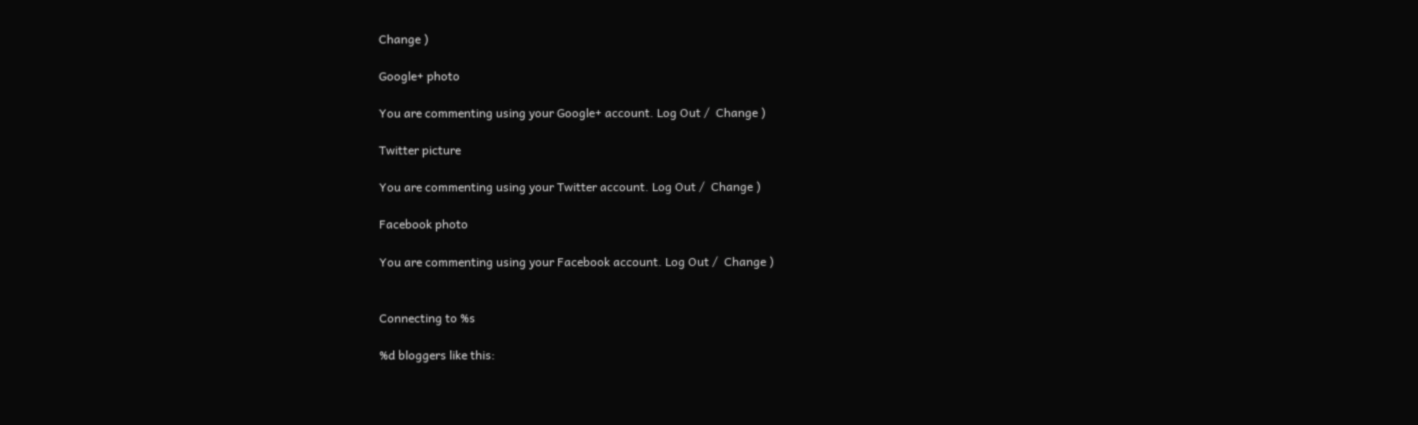Change )

Google+ photo

You are commenting using your Google+ account. Log Out /  Change )

Twitter picture

You are commenting using your Twitter account. Log Out /  Change )

Facebook photo

You are commenting using your Facebook account. Log Out /  Change )


Connecting to %s

%d bloggers like this: